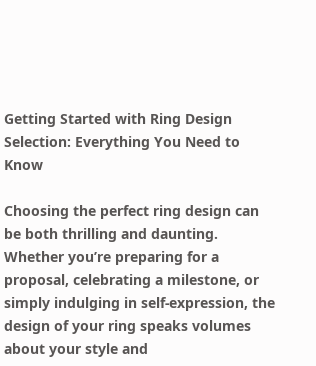Getting Started with Ring Design Selection: Everything You Need to Know

Choosing the perfect ring design can be both thrilling and daunting. Whether you’re preparing for a proposal, celebrating a milestone, or simply indulging in self-expression, the design of your ring speaks volumes about your style and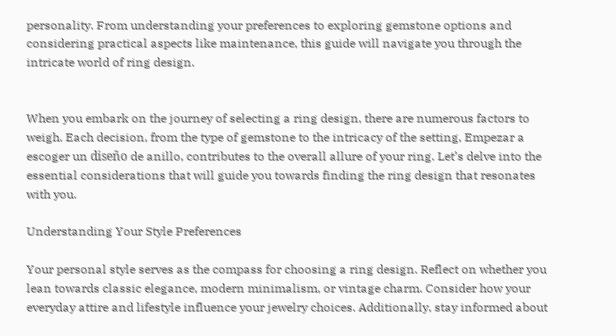personality. From understanding your preferences to exploring gemstone options and considering practical aspects like maintenance, this guide will navigate you through the intricate world of ring design.


When you embark on the journey of selecting a ring design, there are numerous factors to weigh. Each decision, from the type of gemstone to the intricacy of the setting, Empezar a escoger un diseño de anillo, contributes to the overall allure of your ring. Let’s delve into the essential considerations that will guide you towards finding the ring design that resonates with you.

Understanding Your Style Preferences

Your personal style serves as the compass for choosing a ring design. Reflect on whether you lean towards classic elegance, modern minimalism, or vintage charm. Consider how your everyday attire and lifestyle influence your jewelry choices. Additionally, stay informed about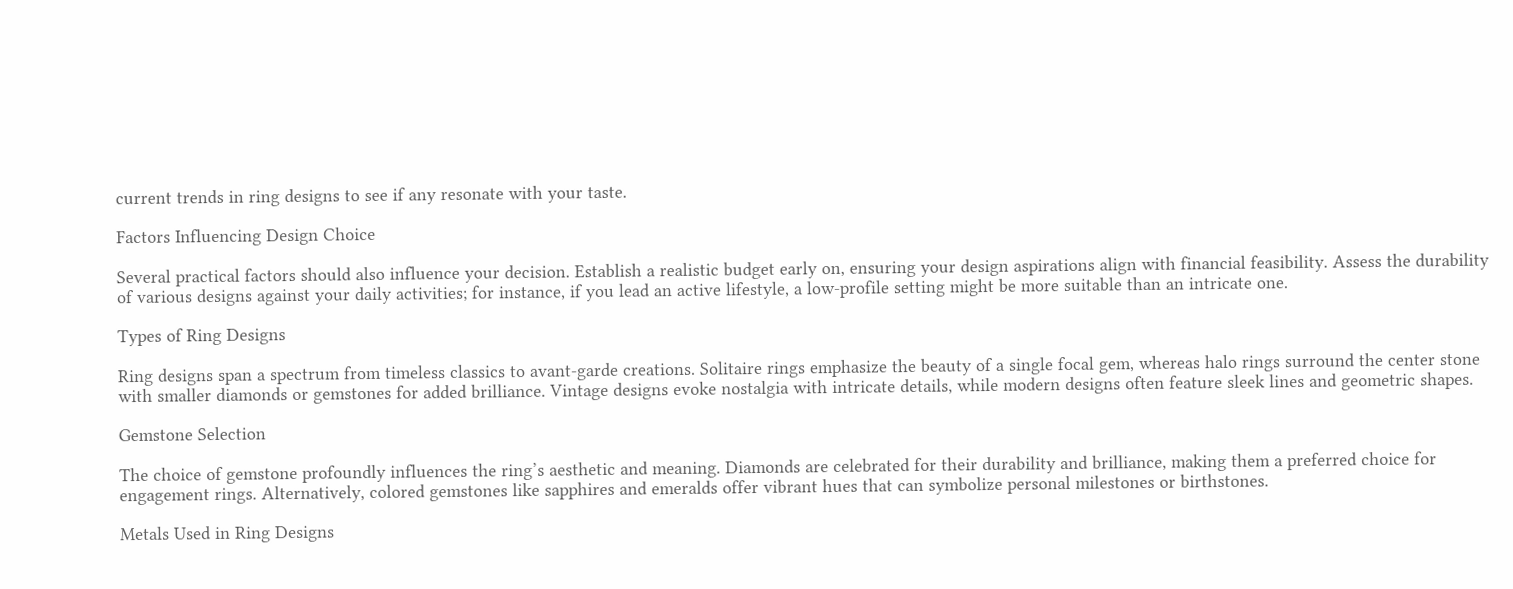current trends in ring designs to see if any resonate with your taste.

Factors Influencing Design Choice

Several practical factors should also influence your decision. Establish a realistic budget early on, ensuring your design aspirations align with financial feasibility. Assess the durability of various designs against your daily activities; for instance, if you lead an active lifestyle, a low-profile setting might be more suitable than an intricate one.

Types of Ring Designs

Ring designs span a spectrum from timeless classics to avant-garde creations. Solitaire rings emphasize the beauty of a single focal gem, whereas halo rings surround the center stone with smaller diamonds or gemstones for added brilliance. Vintage designs evoke nostalgia with intricate details, while modern designs often feature sleek lines and geometric shapes.

Gemstone Selection

The choice of gemstone profoundly influences the ring’s aesthetic and meaning. Diamonds are celebrated for their durability and brilliance, making them a preferred choice for engagement rings. Alternatively, colored gemstones like sapphires and emeralds offer vibrant hues that can symbolize personal milestones or birthstones.

Metals Used in Ring Designs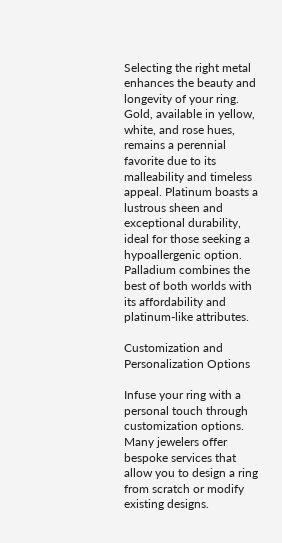Selecting the right metal enhances the beauty and longevity of your ring. Gold, available in yellow, white, and rose hues, remains a perennial favorite due to its malleability and timeless appeal. Platinum boasts a lustrous sheen and exceptional durability, ideal for those seeking a hypoallergenic option. Palladium combines the best of both worlds with its affordability and platinum-like attributes.

Customization and Personalization Options

Infuse your ring with a personal touch through customization options. Many jewelers offer bespoke services that allow you to design a ring from scratch or modify existing designs.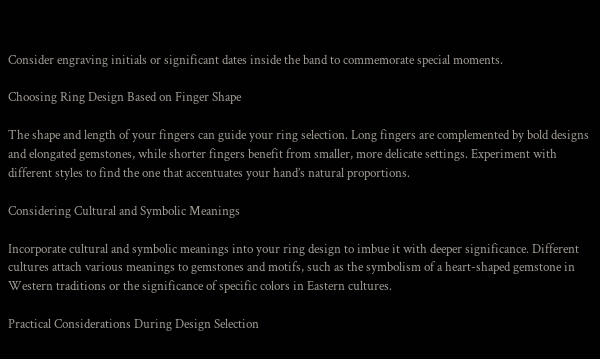Consider engraving initials or significant dates inside the band to commemorate special moments.

Choosing Ring Design Based on Finger Shape

The shape and length of your fingers can guide your ring selection. Long fingers are complemented by bold designs and elongated gemstones, while shorter fingers benefit from smaller, more delicate settings. Experiment with different styles to find the one that accentuates your hand’s natural proportions.

Considering Cultural and Symbolic Meanings

Incorporate cultural and symbolic meanings into your ring design to imbue it with deeper significance. Different cultures attach various meanings to gemstones and motifs, such as the symbolism of a heart-shaped gemstone in Western traditions or the significance of specific colors in Eastern cultures.

Practical Considerations During Design Selection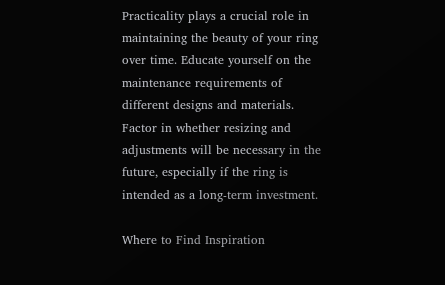Practicality plays a crucial role in maintaining the beauty of your ring over time. Educate yourself on the maintenance requirements of different designs and materials. Factor in whether resizing and adjustments will be necessary in the future, especially if the ring is intended as a long-term investment.

Where to Find Inspiration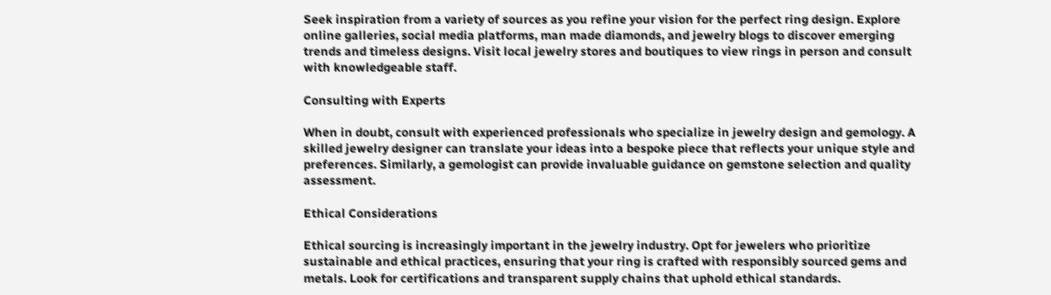Seek inspiration from a variety of sources as you refine your vision for the perfect ring design. Explore online galleries, social media platforms, man made diamonds, and jewelry blogs to discover emerging trends and timeless designs. Visit local jewelry stores and boutiques to view rings in person and consult with knowledgeable staff.

Consulting with Experts

When in doubt, consult with experienced professionals who specialize in jewelry design and gemology. A skilled jewelry designer can translate your ideas into a bespoke piece that reflects your unique style and preferences. Similarly, a gemologist can provide invaluable guidance on gemstone selection and quality assessment.

Ethical Considerations

Ethical sourcing is increasingly important in the jewelry industry. Opt for jewelers who prioritize sustainable and ethical practices, ensuring that your ring is crafted with responsibly sourced gems and metals. Look for certifications and transparent supply chains that uphold ethical standards.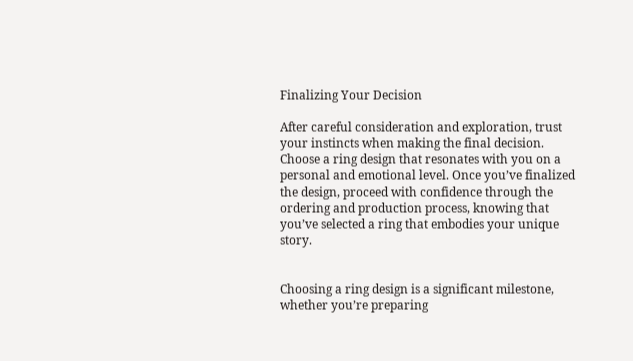Finalizing Your Decision

After careful consideration and exploration, trust your instincts when making the final decision. Choose a ring design that resonates with you on a personal and emotional level. Once you’ve finalized the design, proceed with confidence through the ordering and production process, knowing that you’ve selected a ring that embodies your unique story.


Choosing a ring design is a significant milestone, whether you’re preparing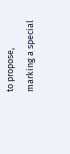to propose, marking a special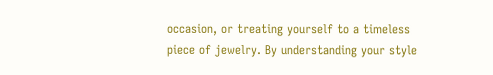occasion, or treating yourself to a timeless piece of jewelry. By understanding your style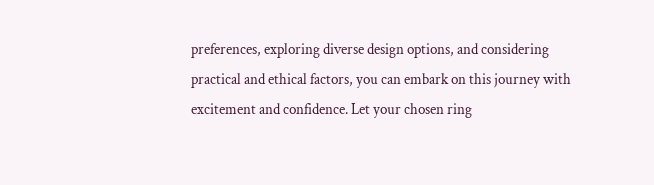preferences, exploring diverse design options, and considering practical and ethical factors, you can embark on this journey with excitement and confidence. Let your chosen ring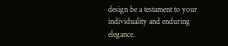design be a testament to your individuality and enduring elegance.